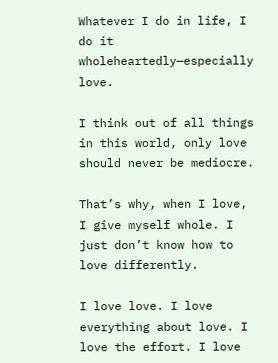Whatever I do in life, I do it wholeheartedly—especially love.

I think out of all things in this world, only love should never be mediocre.

That’s why, when I love, I give myself whole. I just don’t know how to love differently.

I love love. I love everything about love. I love the effort. I love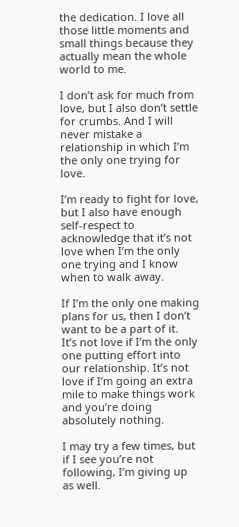the dedication. I love all those little moments and small things because they actually mean the whole world to me.

I don’t ask for much from love, but I also don’t settle for crumbs. And I will never mistake a relationship in which I’m the only one trying for love.

I’m ready to fight for love, but I also have enough self-respect to acknowledge that it’s not love when I’m the only one trying and I know when to walk away.

If I’m the only one making plans for us, then I don’t want to be a part of it.
It’s not love if I’m the only one putting effort into our relationship. It’s not love if I’m going an extra mile to make things work and you’re doing absolutely nothing.

I may try a few times, but if I see you’re not following, I’m giving up as well.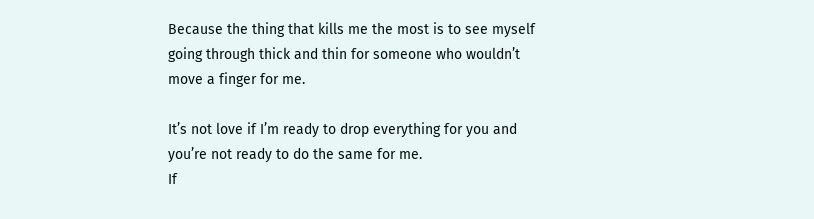Because the thing that kills me the most is to see myself going through thick and thin for someone who wouldn’t move a finger for me.

It’s not love if I’m ready to drop everything for you and you’re not ready to do the same for me.
If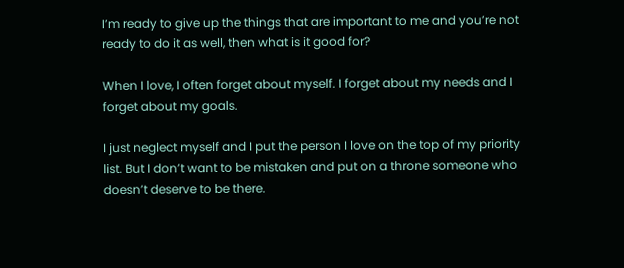I’m ready to give up the things that are important to me and you’re not ready to do it as well, then what is it good for?

When I love, I often forget about myself. I forget about my needs and I forget about my goals.

I just neglect myself and I put the person I love on the top of my priority list. But I don’t want to be mistaken and put on a throne someone who doesn’t deserve to be there.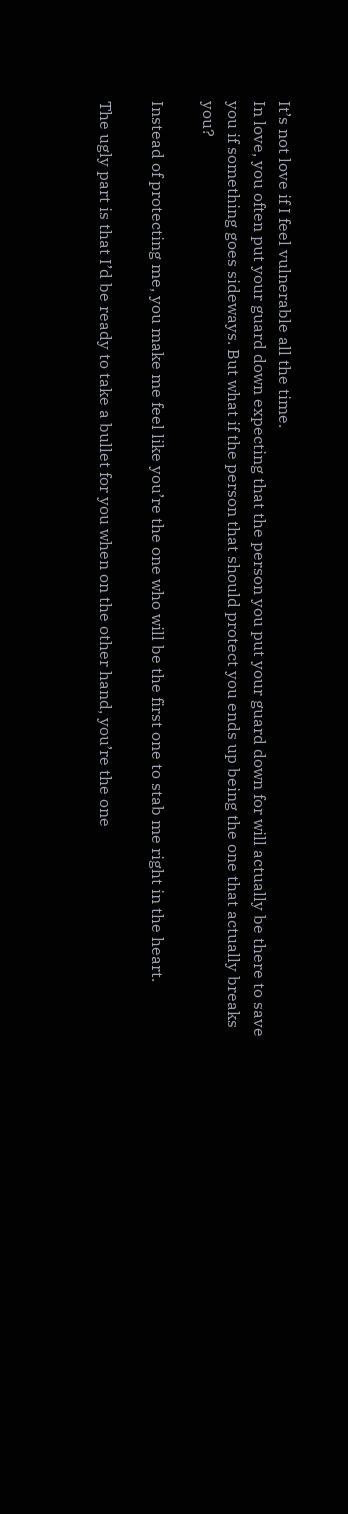It’s not love if I feel vulnerable all the time.
In love, you often put your guard down expecting that the person you put your guard down for will actually be there to save you if something goes sideways. But what if the person that should protect you ends up being the one that actually breaks you?

Instead of protecting me, you make me feel like you’re the one who will be the first one to stab me right in the heart.

The ugly part is that I’d be ready to take a bullet for you when on the other hand, you’re the one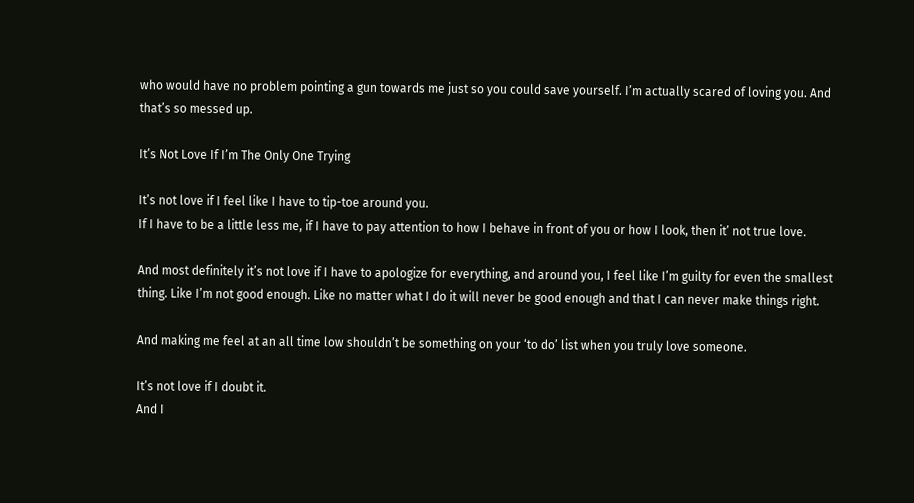who would have no problem pointing a gun towards me just so you could save yourself. I’m actually scared of loving you. And that’s so messed up.

It’s Not Love If I’m The Only One Trying

It’s not love if I feel like I have to tip-toe around you.
If I have to be a little less me, if I have to pay attention to how I behave in front of you or how I look, then it’ not true love.

And most definitely it’s not love if I have to apologize for everything, and around you, I feel like I’m guilty for even the smallest thing. Like I’m not good enough. Like no matter what I do it will never be good enough and that I can never make things right.

And making me feel at an all time low shouldn’t be something on your ‘to do’ list when you truly love someone.

It’s not love if I doubt it.
And I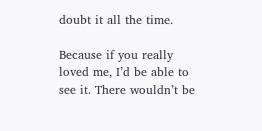doubt it all the time.

Because if you really loved me, I’d be able to see it. There wouldn’t be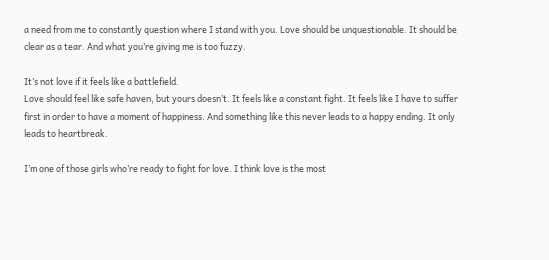a need from me to constantly question where I stand with you. Love should be unquestionable. It should be clear as a tear. And what you’re giving me is too fuzzy.

It’s not love if it feels like a battlefield.
Love should feel like safe haven, but yours doesn’t. It feels like a constant fight. It feels like I have to suffer first in order to have a moment of happiness. And something like this never leads to a happy ending. It only leads to heartbreak.

I’m one of those girls who’re ready to fight for love. I think love is the most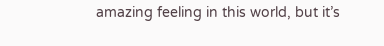amazing feeling in this world, but it’s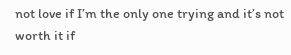not love if I’m the only one trying and it’s not worth it if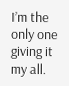I’m the only one giving it my all.